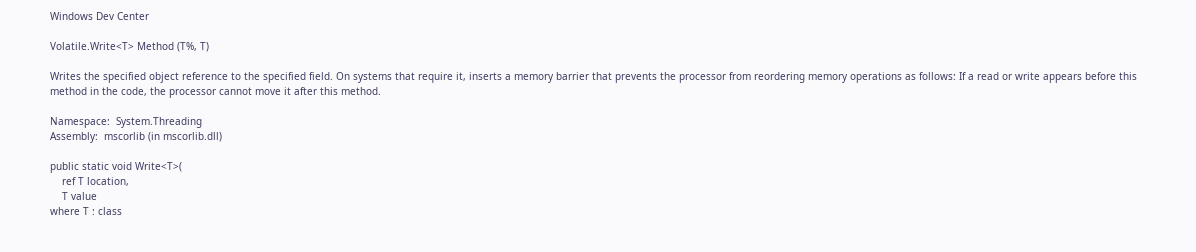Windows Dev Center

Volatile.Write<T> Method (T%, T)

Writes the specified object reference to the specified field. On systems that require it, inserts a memory barrier that prevents the processor from reordering memory operations as follows: If a read or write appears before this method in the code, the processor cannot move it after this method.

Namespace:  System.Threading
Assembly:  mscorlib (in mscorlib.dll)

public static void Write<T>(
    ref T location,
    T value
where T : class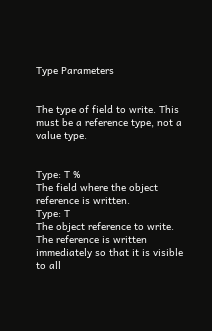Type Parameters


The type of field to write. This must be a reference type, not a value type.


Type: T %
The field where the object reference is written.
Type: T
The object reference to write. The reference is written immediately so that it is visible to all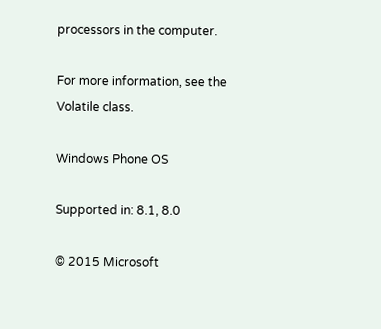processors in the computer.

For more information, see the Volatile class.

Windows Phone OS

Supported in: 8.1, 8.0

© 2015 Microsoft